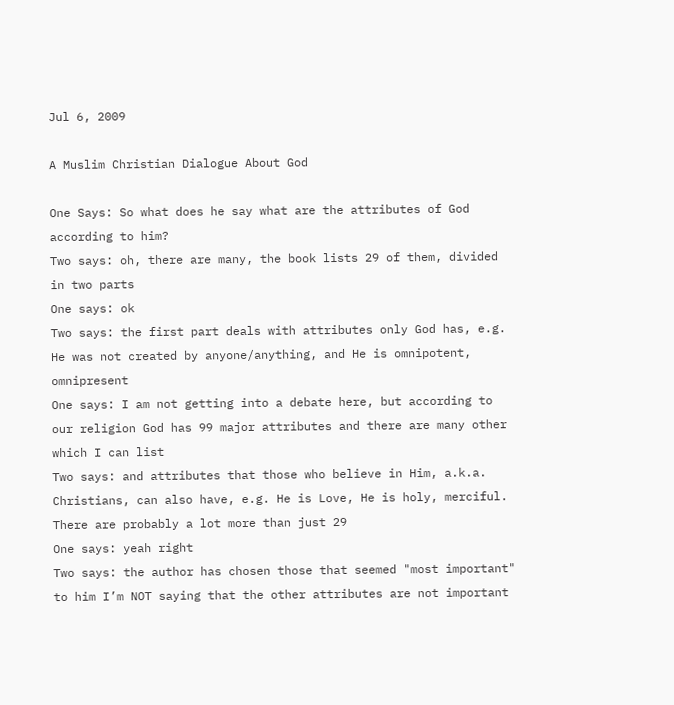Jul 6, 2009

A Muslim Christian Dialogue About God

One Says: So what does he say what are the attributes of God according to him?
Two says: oh, there are many, the book lists 29 of them, divided in two parts
One says: ok
Two says: the first part deals with attributes only God has, e.g. He was not created by anyone/anything, and He is omnipotent, omnipresent
One says: I am not getting into a debate here, but according to our religion God has 99 major attributes and there are many other which I can list
Two says: and attributes that those who believe in Him, a.k.a. Christians, can also have, e.g. He is Love, He is holy, merciful. There are probably a lot more than just 29
One says: yeah right
Two says: the author has chosen those that seemed "most important" to him I’m NOT saying that the other attributes are not important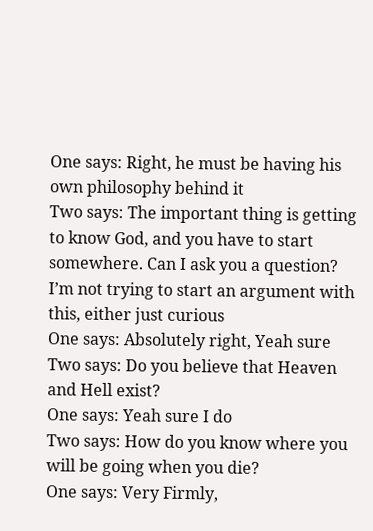One says: Right, he must be having his own philosophy behind it
Two says: The important thing is getting to know God, and you have to start somewhere. Can I ask you a question? I’m not trying to start an argument with this, either just curious
One says: Absolutely right, Yeah sure
Two says: Do you believe that Heaven and Hell exist?
One says: Yeah sure I do
Two says: How do you know where you will be going when you die?
One says: Very Firmly,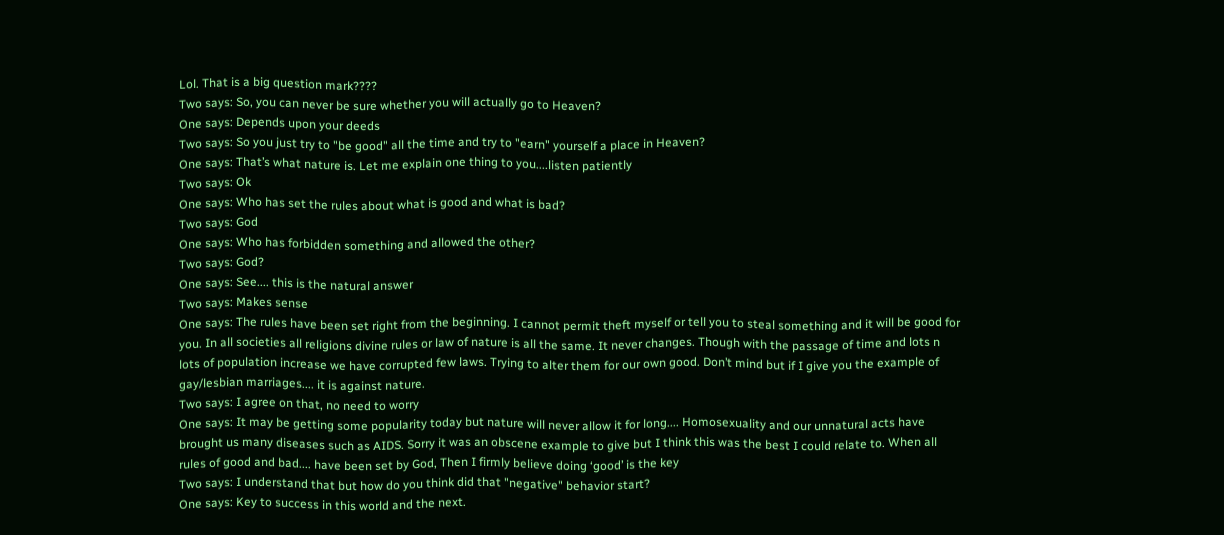Lol. That is a big question mark????
Two says: So, you can never be sure whether you will actually go to Heaven?
One says: Depends upon your deeds
Two says: So you just try to "be good" all the time and try to "earn" yourself a place in Heaven?
One says: That’s what nature is. Let me explain one thing to you....listen patiently
Two says: Ok
One says: Who has set the rules about what is good and what is bad?
Two says: God
One says: Who has forbidden something and allowed the other?
Two says: God?
One says: See.... this is the natural answer
Two says: Makes sense
One says: The rules have been set right from the beginning. I cannot permit theft myself or tell you to steal something and it will be good for you. In all societies all religions divine rules or law of nature is all the same. It never changes. Though with the passage of time and lots n lots of population increase we have corrupted few laws. Trying to alter them for our own good. Don’t mind but if I give you the example of gay/lesbian marriages.... it is against nature.
Two says: I agree on that, no need to worry
One says: It may be getting some popularity today but nature will never allow it for long.... Homosexuality and our unnatural acts have brought us many diseases such as AIDS. Sorry it was an obscene example to give but I think this was the best I could relate to. When all rules of good and bad.... have been set by God, Then I firmly believe doing ‘good’ is the key
Two says: I understand that but how do you think did that "negative" behavior start?
One says: Key to success in this world and the next.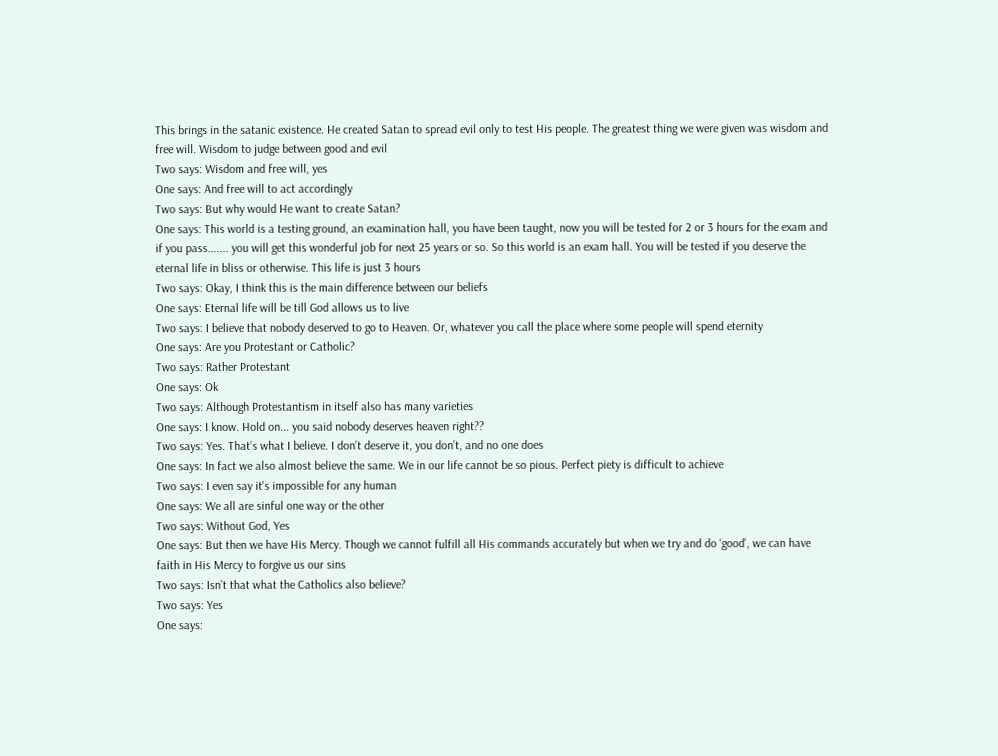This brings in the satanic existence. He created Satan to spread evil only to test His people. The greatest thing we were given was wisdom and free will. Wisdom to judge between good and evil
Two says: Wisdom and free will, yes
One says: And free will to act accordingly
Two says: But why would He want to create Satan?
One says: This world is a testing ground, an examination hall, you have been taught, now you will be tested for 2 or 3 hours for the exam and if you pass....... you will get this wonderful job for next 25 years or so. So this world is an exam hall. You will be tested if you deserve the eternal life in bliss or otherwise. This life is just 3 hours
Two says: Okay, I think this is the main difference between our beliefs
One says: Eternal life will be till God allows us to live
Two says: I believe that nobody deserved to go to Heaven. Or, whatever you call the place where some people will spend eternity
One says: Are you Protestant or Catholic?
Two says: Rather Protestant
One says: Ok
Two says: Although Protestantism in itself also has many varieties
One says: I know. Hold on... you said nobody deserves heaven right??
Two says: Yes. That’s what I believe. I don’t deserve it, you don’t, and no one does
One says: In fact we also almost believe the same. We in our life cannot be so pious. Perfect piety is difficult to achieve
Two says: I even say it's impossible for any human
One says: We all are sinful one way or the other
Two says: Without God, Yes
One says: But then we have His Mercy. Though we cannot fulfill all His commands accurately but when we try and do ‘good’, we can have faith in His Mercy to forgive us our sins
Two says: Isn’t that what the Catholics also believe?
Two says: Yes
One says: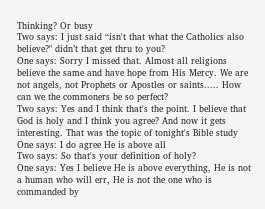Thinking? Or busy
Two says: I just said “isn't that what the Catholics also believe?" didn’t that get thru to you?
One says: Sorry I missed that. Almost all religions believe the same and have hope from His Mercy. We are not angels, not Prophets or Apostles or saints..... How can we the commoners be so perfect?
Two says: Yes and I think that's the point. I believe that God is holy and I think you agree? And now it gets interesting. That was the topic of tonight's Bible study
One says: I do agree He is above all
Two says: So that's your definition of holy?
One says: Yes I believe He is above everything, He is not a human who will err, He is not the one who is commanded by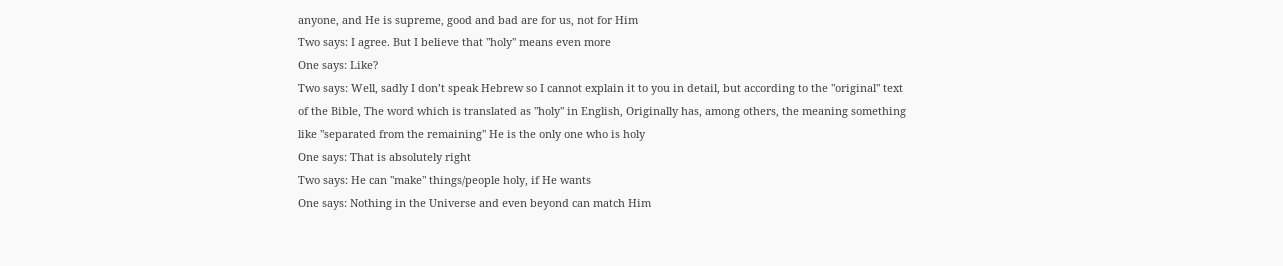anyone, and He is supreme, good and bad are for us, not for Him
Two says: I agree. But I believe that "holy" means even more
One says: Like?
Two says: Well, sadly I don’t speak Hebrew so I cannot explain it to you in detail, but according to the "original" text of the Bible, The word which is translated as "holy" in English, Originally has, among others, the meaning something like "separated from the remaining" He is the only one who is holy
One says: That is absolutely right
Two says: He can "make" things/people holy, if He wants
One says: Nothing in the Universe and even beyond can match Him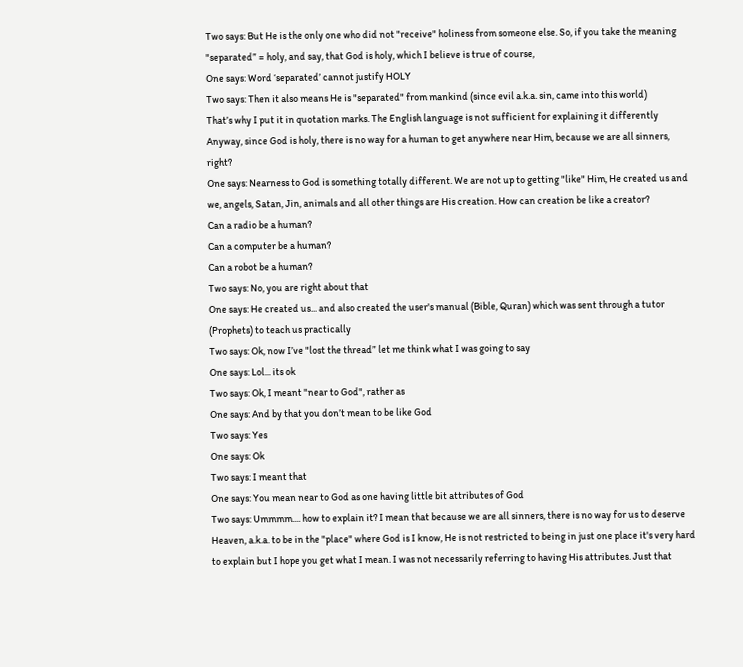Two says: But He is the only one who did not "receive" holiness from someone else. So, if you take the meaning "separated” = holy, and say, that God is holy, which I believe is true of course,
One says: Word ‘separated’ cannot justify HOLY
Two says: Then it also means He is "separated" from mankind (since evil a.k.a. sin, came into this world)
That’s why I put it in quotation marks. The English language is not sufficient for explaining it differently
Anyway, since God is holy, there is no way for a human to get anywhere near Him, because we are all sinners, right?
One says: Nearness to God is something totally different. We are not up to getting "like" Him, He created us and we, angels, Satan, Jin, animals and all other things are His creation. How can creation be like a creator?
Can a radio be a human?
Can a computer be a human?
Can a robot be a human?
Two says: No, you are right about that
One says: He created us... and also created the user's manual (Bible, Quran) which was sent through a tutor (Prophets) to teach us practically
Two says: Ok, now I’ve "lost the thread” let me think what I was going to say
One says: Lol... its ok
Two says: Ok, I meant "near to God", rather as
One says: And by that you don’t mean to be like God
Two says: Yes
One says: Ok
Two says: I meant that
One says: You mean near to God as one having little bit attributes of God
Two says: Ummmm.... how to explain it? I mean that because we are all sinners, there is no way for us to deserve Heaven, a.k.a. to be in the "place" where God is I know, He is not restricted to being in just one place it's very hard to explain but I hope you get what I mean. I was not necessarily referring to having His attributes. Just that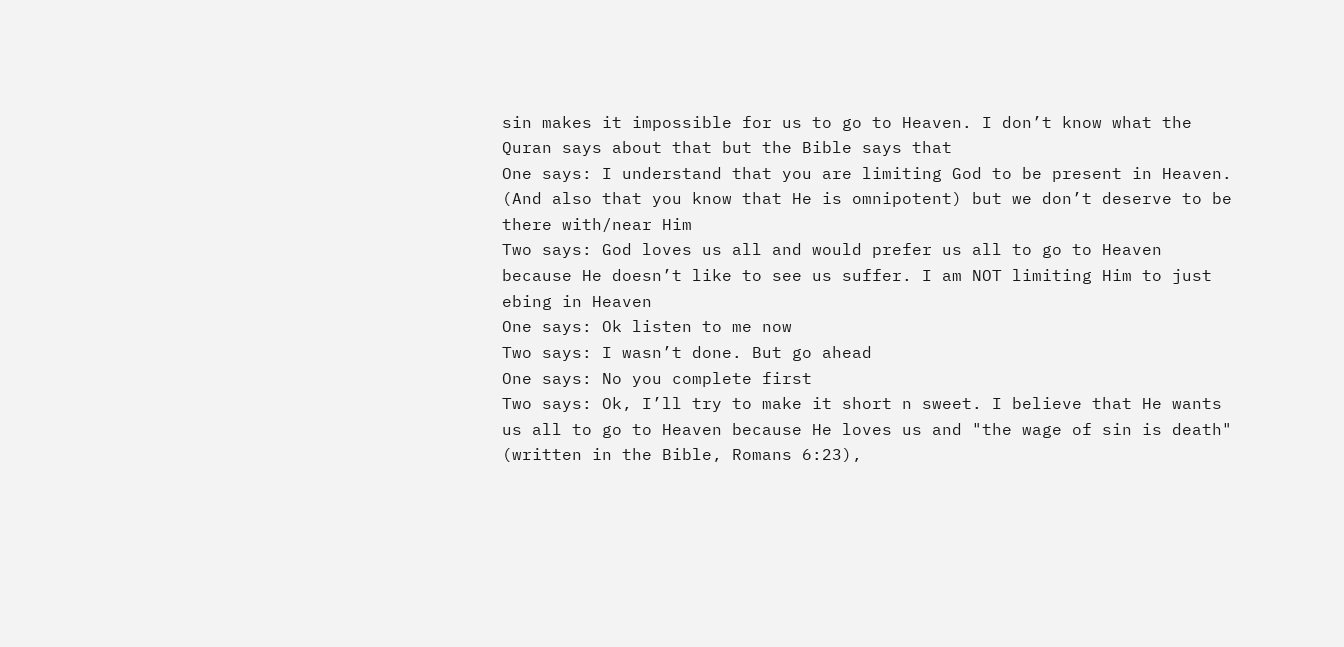sin makes it impossible for us to go to Heaven. I don’t know what the Quran says about that but the Bible says that
One says: I understand that you are limiting God to be present in Heaven. (And also that you know that He is omnipotent) but we don’t deserve to be there with/near Him
Two says: God loves us all and would prefer us all to go to Heaven because He doesn’t like to see us suffer. I am NOT limiting Him to just ebing in Heaven
One says: Ok listen to me now
Two says: I wasn’t done. But go ahead
One says: No you complete first
Two says: Ok, I’ll try to make it short n sweet. I believe that He wants us all to go to Heaven because He loves us and "the wage of sin is death" (written in the Bible, Romans 6:23),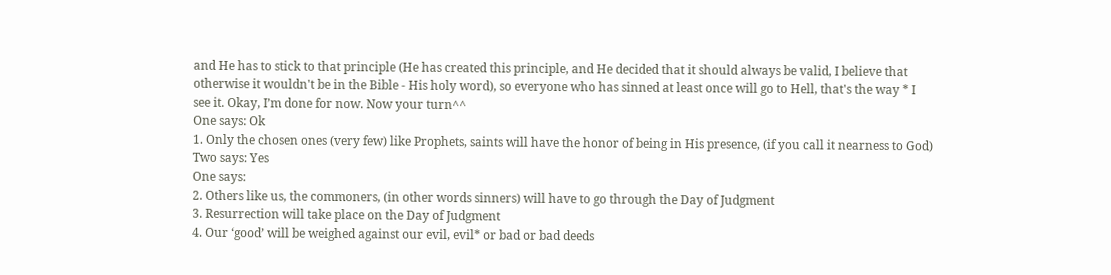and He has to stick to that principle (He has created this principle, and He decided that it should always be valid, I believe that otherwise it wouldn't be in the Bible - His holy word), so everyone who has sinned at least once will go to Hell, that's the way * I see it. Okay, I’m done for now. Now your turn^^
One says: Ok
1. Only the chosen ones (very few) like Prophets, saints will have the honor of being in His presence, (if you call it nearness to God)
Two says: Yes
One says:
2. Others like us, the commoners, (in other words sinners) will have to go through the Day of Judgment
3. Resurrection will take place on the Day of Judgment
4. Our ‘good’ will be weighed against our evil, evil* or bad or bad deeds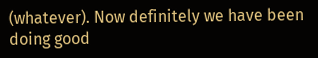(whatever). Now definitely we have been doing good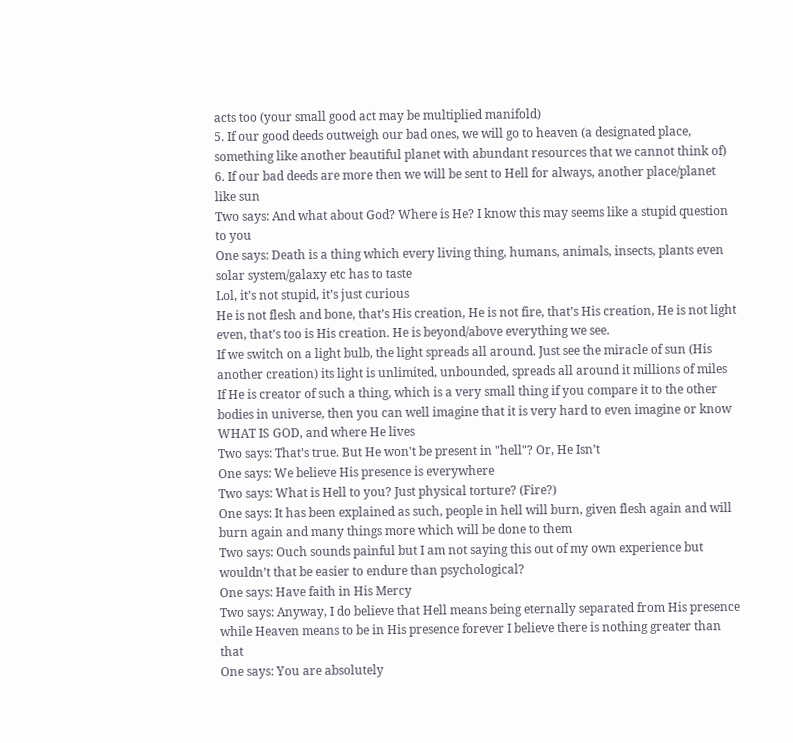acts too (your small good act may be multiplied manifold)
5. If our good deeds outweigh our bad ones, we will go to heaven (a designated place, something like another beautiful planet with abundant resources that we cannot think of)
6. If our bad deeds are more then we will be sent to Hell for always, another place/planet like sun
Two says: And what about God? Where is He? I know this may seems like a stupid question to you
One says: Death is a thing which every living thing, humans, animals, insects, plants even solar system/galaxy etc has to taste
Lol, it’s not stupid, it’s just curious
He is not flesh and bone, that’s His creation, He is not fire, that’s His creation, He is not light even, that’s too is His creation. He is beyond/above everything we see.
If we switch on a light bulb, the light spreads all around. Just see the miracle of sun (His another creation) its light is unlimited, unbounded, spreads all around it millions of miles
If He is creator of such a thing, which is a very small thing if you compare it to the other bodies in universe, then you can well imagine that it is very hard to even imagine or know WHAT IS GOD, and where He lives
Two says: That’s true. But He won't be present in "hell"? Or, He Isn’t
One says: We believe His presence is everywhere
Two says: What is Hell to you? Just physical torture? (Fire?)
One says: It has been explained as such, people in hell will burn, given flesh again and will burn again and many things more which will be done to them
Two says: Ouch sounds painful but I am not saying this out of my own experience but wouldn’t that be easier to endure than psychological?
One says: Have faith in His Mercy
Two says: Anyway, I do believe that Hell means being eternally separated from His presence while Heaven means to be in His presence forever I believe there is nothing greater than that
One says: You are absolutely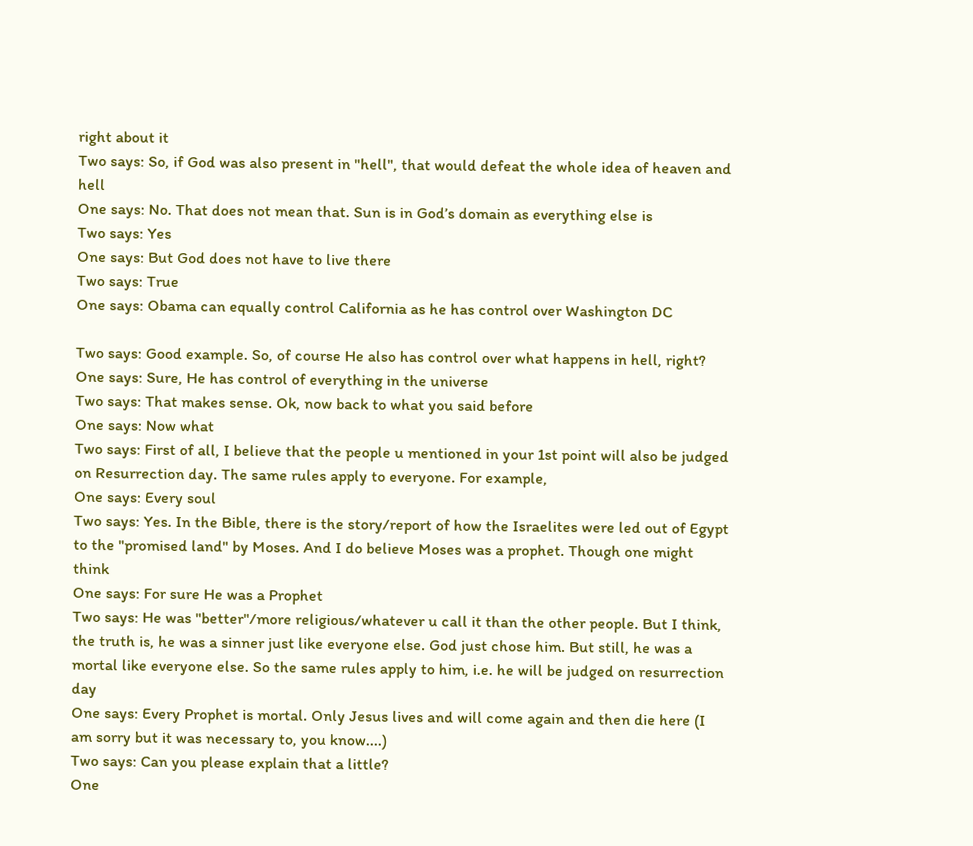right about it
Two says: So, if God was also present in "hell", that would defeat the whole idea of heaven and hell
One says: No. That does not mean that. Sun is in God’s domain as everything else is
Two says: Yes
One says: But God does not have to live there
Two says: True
One says: Obama can equally control California as he has control over Washington DC

Two says: Good example. So, of course He also has control over what happens in hell, right?
One says: Sure, He has control of everything in the universe
Two says: That makes sense. Ok, now back to what you said before
One says: Now what
Two says: First of all, I believe that the people u mentioned in your 1st point will also be judged on Resurrection day. The same rules apply to everyone. For example,
One says: Every soul
Two says: Yes. In the Bible, there is the story/report of how the Israelites were led out of Egypt to the "promised land" by Moses. And I do believe Moses was a prophet. Though one might think
One says: For sure He was a Prophet
Two says: He was "better"/more religious/whatever u call it than the other people. But I think, the truth is, he was a sinner just like everyone else. God just chose him. But still, he was a mortal like everyone else. So the same rules apply to him, i.e. he will be judged on resurrection day
One says: Every Prophet is mortal. Only Jesus lives and will come again and then die here (I am sorry but it was necessary to, you know....)
Two says: Can you please explain that a little?
One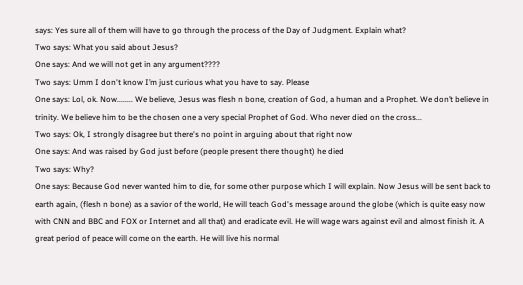says: Yes sure all of them will have to go through the process of the Day of Judgment. Explain what?
Two says: What you said about Jesus?
One says: And we will not get in any argument????
Two says: Umm I don't know I’m just curious what you have to say. Please
One says: Lol, ok. Now........ We believe, Jesus was flesh n bone, creation of God, a human and a Prophet. We don’t believe in trinity. We believe him to be the chosen one a very special Prophet of God. Who never died on the cross...
Two says: Ok, I strongly disagree but there's no point in arguing about that right now
One says: And was raised by God just before (people present there thought) he died
Two says: Why?
One says: Because God never wanted him to die, for some other purpose which I will explain. Now Jesus will be sent back to earth again, (flesh n bone) as a savior of the world, He will teach God's message around the globe (which is quite easy now with CNN and BBC and FOX or Internet and all that) and eradicate evil. He will wage wars against evil and almost finish it. A great period of peace will come on the earth. He will live his normal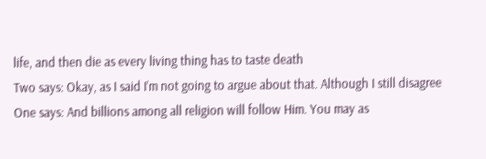life, and then die as every living thing has to taste death
Two says: Okay, as I said I’m not going to argue about that. Although I still disagree
One says: And billions among all religion will follow Him. You may as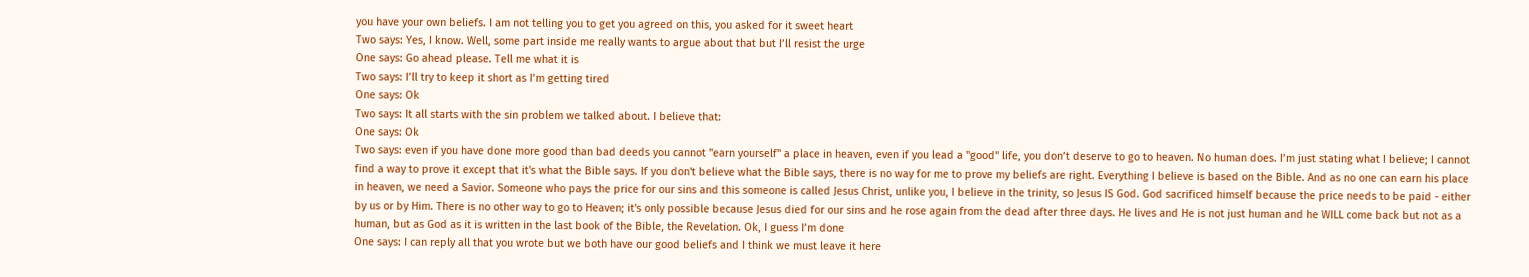you have your own beliefs. I am not telling you to get you agreed on this, you asked for it sweet heart
Two says: Yes, I know. Well, some part inside me really wants to argue about that but I’ll resist the urge
One says: Go ahead please. Tell me what it is
Two says: I’ll try to keep it short as I’m getting tired
One says: Ok
Two says: It all starts with the sin problem we talked about. I believe that:
One says: Ok
Two says: even if you have done more good than bad deeds you cannot "earn yourself" a place in heaven, even if you lead a "good" life, you don’t deserve to go to heaven. No human does. I’m just stating what I believe; I cannot find a way to prove it except that it's what the Bible says. If you don't believe what the Bible says, there is no way for me to prove my beliefs are right. Everything I believe is based on the Bible. And as no one can earn his place in heaven, we need a Savior. Someone who pays the price for our sins and this someone is called Jesus Christ, unlike you, I believe in the trinity, so Jesus IS God. God sacrificed himself because the price needs to be paid - either by us or by Him. There is no other way to go to Heaven; it's only possible because Jesus died for our sins and he rose again from the dead after three days. He lives and He is not just human and he WILL come back but not as a human, but as God as it is written in the last book of the Bible, the Revelation. Ok, I guess I’m done
One says: I can reply all that you wrote but we both have our good beliefs and I think we must leave it here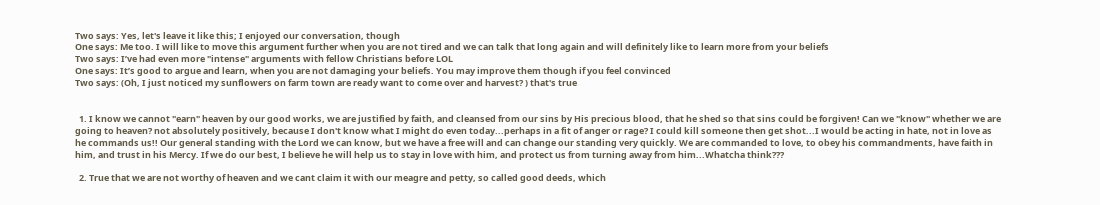Two says: Yes, let's leave it like this; I enjoyed our conversation, though
One says: Me too. I will like to move this argument further when you are not tired and we can talk that long again and will definitely like to learn more from your beliefs
Two says: I’ve had even more "intense" arguments with fellow Christians before LOL
One says: It’s good to argue and learn, when you are not damaging your beliefs. You may improve them though if you feel convinced
Two says: (Oh, I just noticed my sunflowers on farm town are ready want to come over and harvest? ) that's true


  1. I know we cannot "earn" heaven by our good works, we are justified by faith, and cleansed from our sins by His precious blood, that he shed so that sins could be forgiven! Can we "know" whether we are going to heaven? not absolutely positively, because I don't know what I might do even today...perhaps in a fit of anger or rage? I could kill someone then get shot...I would be acting in hate, not in love as he commands us!! Our general standing with the Lord we can know, but we have a free will and can change our standing very quickly. We are commanded to love, to obey his commandments, have faith in him, and trust in his Mercy. If we do our best, I believe he will help us to stay in love with him, and protect us from turning away from him...Whatcha think???

  2. True that we are not worthy of heaven and we cant claim it with our meagre and petty, so called good deeds, which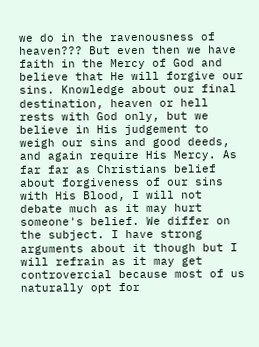we do in the ravenousness of heaven??? But even then we have faith in the Mercy of God and believe that He will forgive our sins. Knowledge about our final destination, heaven or hell rests with God only, but we believe in His judgement to weigh our sins and good deeds, and again require His Mercy. As far far as Christians belief about forgiveness of our sins with His Blood, I will not debate much as it may hurt someone's belief. We differ on the subject. I have strong arguments about it though but I will refrain as it may get controvercial because most of us naturally opt for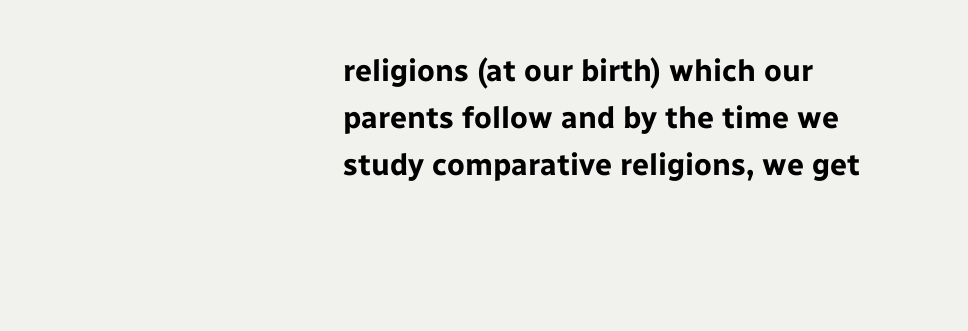religions (at our birth) which our parents follow and by the time we study comparative religions, we get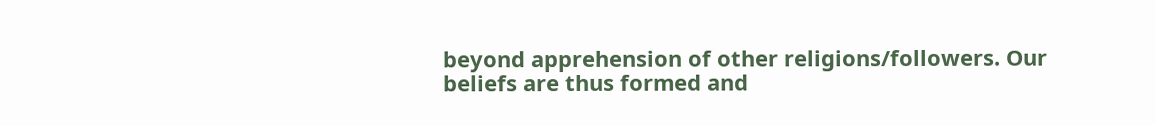beyond apprehension of other religions/followers. Our beliefs are thus formed and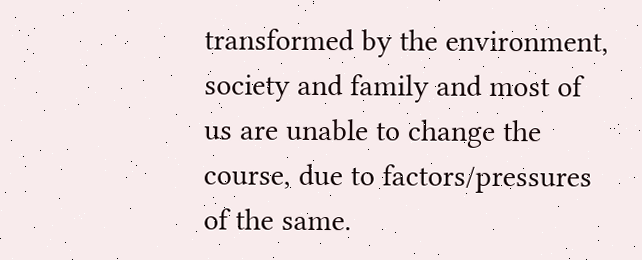transformed by the environment, society and family and most of us are unable to change the course, due to factors/pressures of the same.